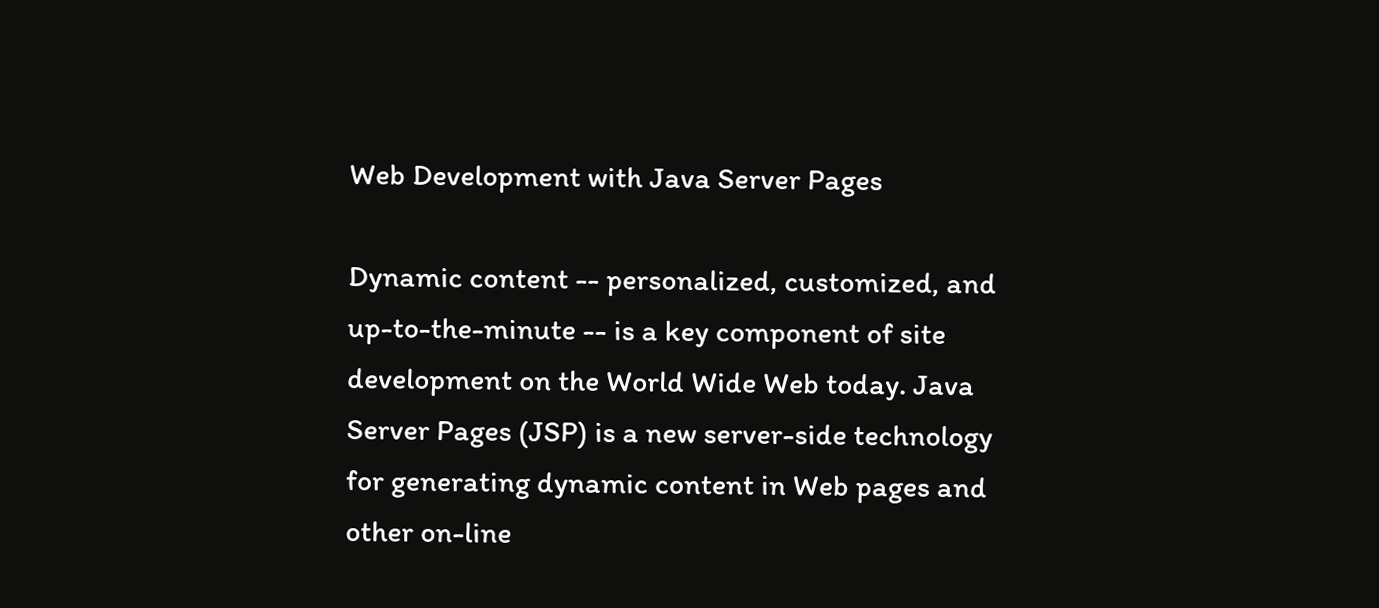Web Development with Java Server Pages

Dynamic content -- personalized, customized, and up-to-the-minute -- is a key component of site development on the World Wide Web today. Java Server Pages (JSP) is a new server-side technology for generating dynamic content in Web pages and other on-line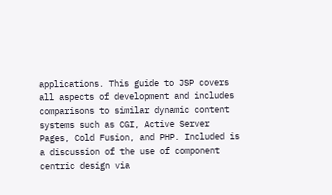applications. This guide to JSP covers all aspects of development and includes comparisons to similar dynamic content systems such as CGI, Active Server Pages, Cold Fusion, and PHP. Included is a discussion of the use of component centric design via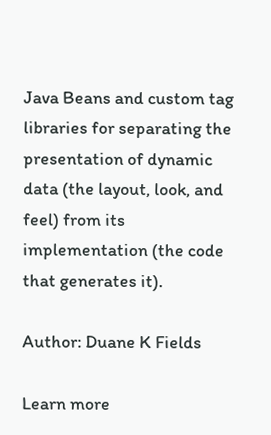Java Beans and custom tag libraries for separating the presentation of dynamic data (the layout, look, and feel) from its implementation (the code that generates it).

Author: Duane K Fields

Learn more